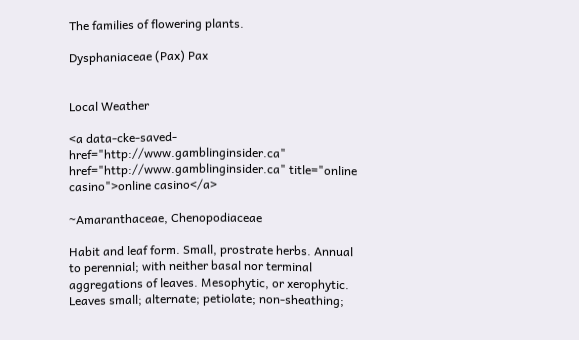The families of flowering plants.

Dysphaniaceae (Pax) Pax


Local Weather

<a data-cke-saved-href="http://www.gamblinginsider.ca" href="http://www.gamblinginsider.ca" title="online casino">online casino</a>

~Amaranthaceae, Chenopodiaceae

Habit and leaf form. Small, prostrate herbs. Annual to perennial; with neither basal nor terminal aggregations of leaves. Mesophytic, or xerophytic. Leaves small; alternate; petiolate; non-sheathing;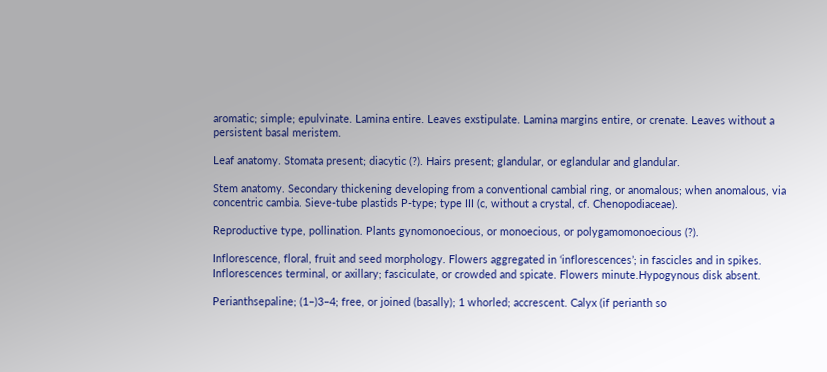aromatic; simple; epulvinate. Lamina entire. Leaves exstipulate. Lamina margins entire, or crenate. Leaves without a persistent basal meristem.

Leaf anatomy. Stomata present; diacytic (?). Hairs present; glandular, or eglandular and glandular.

Stem anatomy. Secondary thickening developing from a conventional cambial ring, or anomalous; when anomalous, via concentric cambia. Sieve-tube plastids P-type; type III (c, without a crystal, cf. Chenopodiaceae).

Reproductive type, pollination. Plants gynomonoecious, or monoecious, or polygamomonoecious (?).

Inflorescence, floral, fruit and seed morphology. Flowers aggregated in ‘inflorescences’; in fascicles and in spikes. Inflorescences terminal, or axillary; fasciculate, or crowded and spicate. Flowers minute.Hypogynous disk absent.

Perianthsepaline; (1–)3–4; free, or joined (basally); 1 whorled; accrescent. Calyx (if perianth so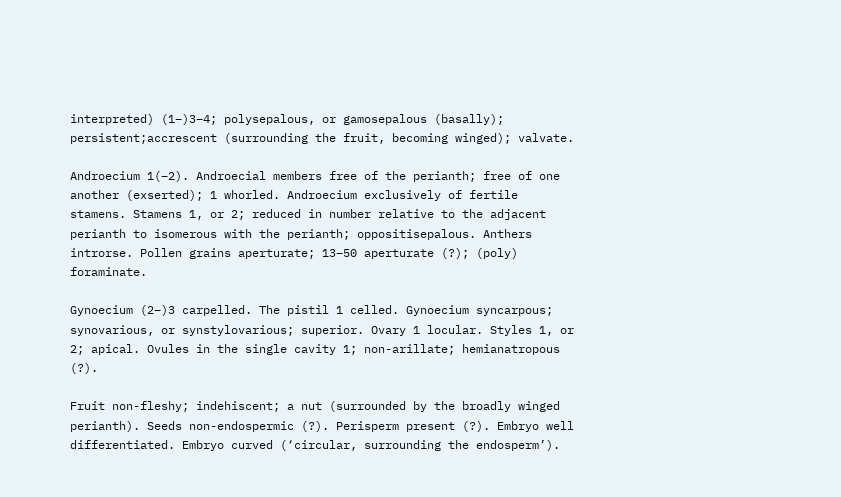interpreted) (1–)3–4; polysepalous, or gamosepalous (basally); persistent;accrescent (surrounding the fruit, becoming winged); valvate.

Androecium 1(–2). Androecial members free of the perianth; free of one another (exserted); 1 whorled. Androecium exclusively of fertile stamens. Stamens 1, or 2; reduced in number relative to the adjacent perianth to isomerous with the perianth; oppositisepalous. Anthers introrse. Pollen grains aperturate; 13–50 aperturate (?); (poly) foraminate.

Gynoecium (2–)3 carpelled. The pistil 1 celled. Gynoecium syncarpous; synovarious, or synstylovarious; superior. Ovary 1 locular. Styles 1, or 2; apical. Ovules in the single cavity 1; non-arillate; hemianatropous (?).

Fruit non-fleshy; indehiscent; a nut (surrounded by the broadly winged perianth). Seeds non-endospermic (?). Perisperm present (?). Embryo well differentiated. Embryo curved (‘circular, surrounding the endosperm’).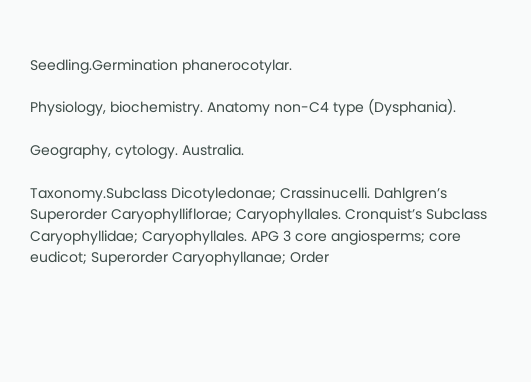Seedling.Germination phanerocotylar.

Physiology, biochemistry. Anatomy non-C4 type (Dysphania).

Geography, cytology. Australia.

Taxonomy.Subclass Dicotyledonae; Crassinucelli. Dahlgren’s Superorder Caryophylliflorae; Caryophyllales. Cronquist’s Subclass Caryophyllidae; Caryophyllales. APG 3 core angiosperms; core eudicot; Superorder Caryophyllanae; Order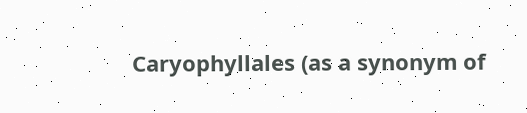Caryophyllales (as a synonym of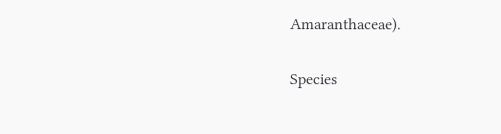Amaranthaceae).

Species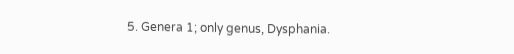5. Genera 1; only genus, Dysphania.